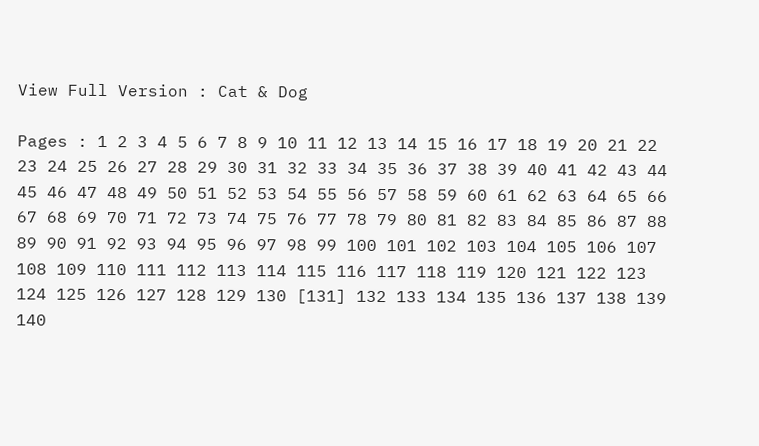View Full Version : Cat & Dog

Pages : 1 2 3 4 5 6 7 8 9 10 11 12 13 14 15 16 17 18 19 20 21 22 23 24 25 26 27 28 29 30 31 32 33 34 35 36 37 38 39 40 41 42 43 44 45 46 47 48 49 50 51 52 53 54 55 56 57 58 59 60 61 62 63 64 65 66 67 68 69 70 71 72 73 74 75 76 77 78 79 80 81 82 83 84 85 86 87 88 89 90 91 92 93 94 95 96 97 98 99 100 101 102 103 104 105 106 107 108 109 110 111 112 113 114 115 116 117 118 119 120 121 122 123 124 125 126 127 128 129 130 [131] 132 133 134 135 136 137 138 139 140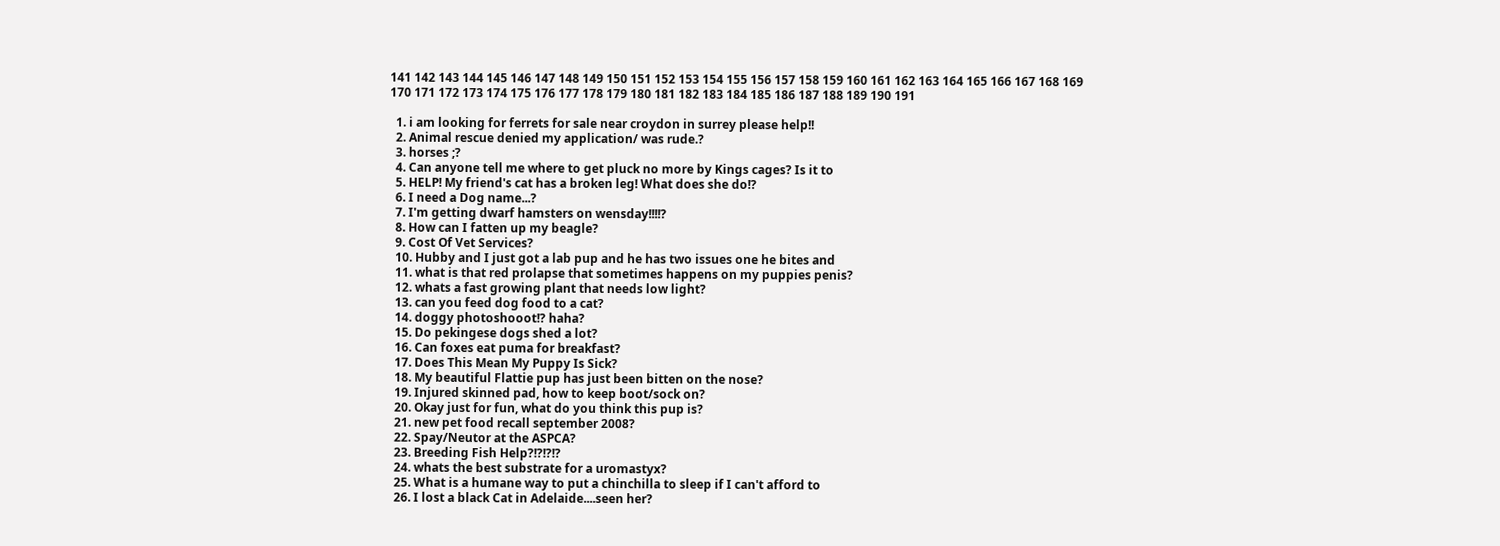141 142 143 144 145 146 147 148 149 150 151 152 153 154 155 156 157 158 159 160 161 162 163 164 165 166 167 168 169 170 171 172 173 174 175 176 177 178 179 180 181 182 183 184 185 186 187 188 189 190 191

  1. i am looking for ferrets for sale near croydon in surrey please help!!
  2. Animal rescue denied my application/ was rude.?
  3. horses ;?
  4. Can anyone tell me where to get pluck no more by Kings cages? Is it to
  5. HELP! My friend's cat has a broken leg! What does she do!?
  6. I need a Dog name...?
  7. I'm getting dwarf hamsters on wensday!!!!?
  8. How can I fatten up my beagle?
  9. Cost Of Vet Services?
  10. Hubby and I just got a lab pup and he has two issues one he bites and
  11. what is that red prolapse that sometimes happens on my puppies penis?
  12. whats a fast growing plant that needs low light?
  13. can you feed dog food to a cat?
  14. doggy photoshooot!? haha?
  15. Do pekingese dogs shed a lot?
  16. Can foxes eat puma for breakfast?
  17. Does This Mean My Puppy Is Sick?
  18. My beautiful Flattie pup has just been bitten on the nose?
  19. Injured skinned pad, how to keep boot/sock on?
  20. Okay just for fun, what do you think this pup is?
  21. new pet food recall september 2008?
  22. Spay/Neutor at the ASPCA?
  23. Breeding Fish Help?!?!?!?
  24. whats the best substrate for a uromastyx?
  25. What is a humane way to put a chinchilla to sleep if I can't afford to
  26. I lost a black Cat in Adelaide....seen her?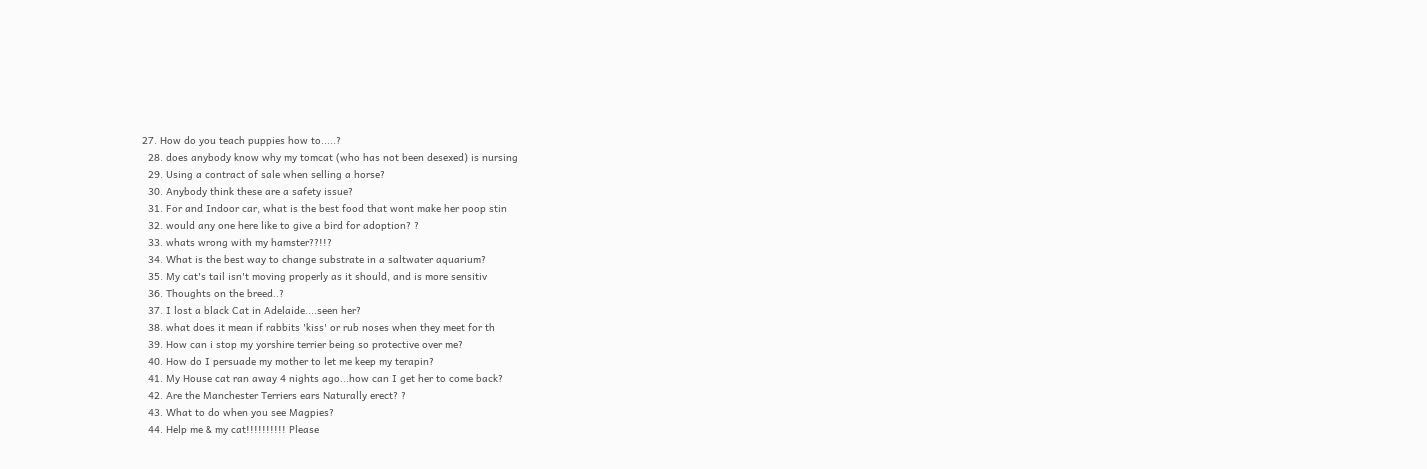27. How do you teach puppies how to.....?
  28. does anybody know why my tomcat (who has not been desexed) is nursing
  29. Using a contract of sale when selling a horse?
  30. Anybody think these are a safety issue?
  31. For and Indoor car, what is the best food that wont make her poop stin
  32. would any one here like to give a bird for adoption? ?
  33. whats wrong with my hamster??!!?
  34. What is the best way to change substrate in a saltwater aquarium?
  35. My cat's tail isn't moving properly as it should, and is more sensitiv
  36. Thoughts on the breed..?
  37. I lost a black Cat in Adelaide....seen her?
  38. what does it mean if rabbits 'kiss' or rub noses when they meet for th
  39. How can i stop my yorshire terrier being so protective over me?
  40. How do I persuade my mother to let me keep my terapin?
  41. My House cat ran away 4 nights ago...how can I get her to come back?
  42. Are the Manchester Terriers ears Naturally erect? ?
  43. What to do when you see Magpies?
  44. Help me & my cat!!!!!!!!!! Please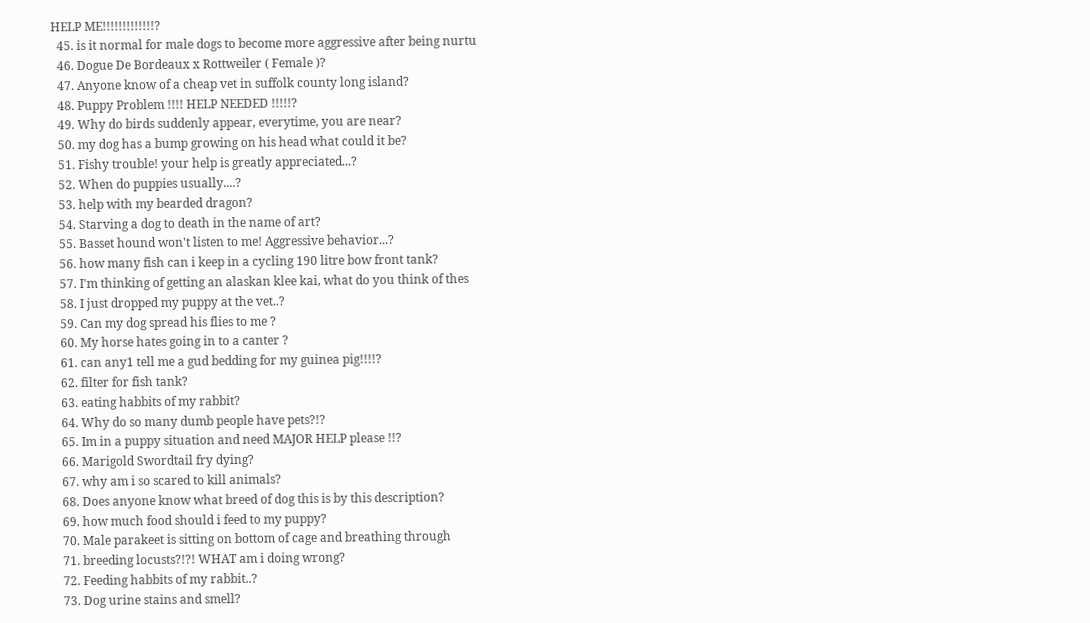HELP ME!!!!!!!!!!!!!?
  45. is it normal for male dogs to become more aggressive after being nurtu
  46. Dogue De Bordeaux x Rottweiler ( Female )?
  47. Anyone know of a cheap vet in suffolk county long island?
  48. Puppy Problem !!!! HELP NEEDED !!!!!?
  49. Why do birds suddenly appear, everytime, you are near?
  50. my dog has a bump growing on his head what could it be?
  51. Fishy trouble! your help is greatly appreciated...?
  52. When do puppies usually....?
  53. help with my bearded dragon?
  54. Starving a dog to death in the name of art?
  55. Basset hound won't listen to me! Aggressive behavior...?
  56. how many fish can i keep in a cycling 190 litre bow front tank?
  57. I'm thinking of getting an alaskan klee kai, what do you think of thes
  58. I just dropped my puppy at the vet..?
  59. Can my dog spread his flies to me ?
  60. My horse hates going in to a canter ?
  61. can any1 tell me a gud bedding for my guinea pig!!!!?
  62. filter for fish tank?
  63. eating habbits of my rabbit?
  64. Why do so many dumb people have pets?!?
  65. Im in a puppy situation and need MAJOR HELP please !!?
  66. Marigold Swordtail fry dying?
  67. why am i so scared to kill animals?
  68. Does anyone know what breed of dog this is by this description?
  69. how much food should i feed to my puppy?
  70. Male parakeet is sitting on bottom of cage and breathing through
  71. breeding locusts?!?! WHAT am i doing wrong?
  72. Feeding habbits of my rabbit..?
  73. Dog urine stains and smell?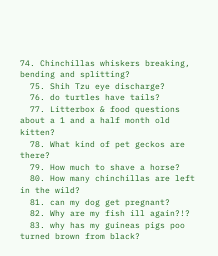74. Chinchillas whiskers breaking, bending and splitting?
  75. Shih Tzu eye discharge?
  76. do turtles have tails?
  77. Litterbox & food questions about a 1 and a half month old kitten?
  78. What kind of pet geckos are there?
  79. How much to shave a horse?
  80. How many chinchillas are left in the wild?
  81. can my dog get pregnant?
  82. Why are my fish ill again?!?
  83. why has my guineas pigs poo turned brown from black?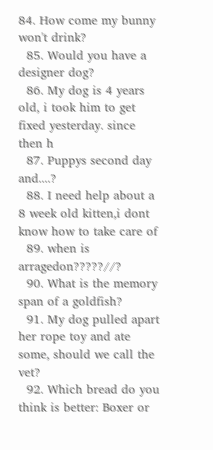84. How come my bunny won't drink?
  85. Would you have a designer dog?
  86. My dog is 4 years old, i took him to get fixed yesterday. since then h
  87. Puppys second day and....?
  88. I need help about a 8 week old kitten,i dont know how to take care of
  89. when is arragedon?????//?
  90. What is the memory span of a goldfish?
  91. My dog pulled apart her rope toy and ate some, should we call the vet?
  92. Which bread do you think is better: Boxer or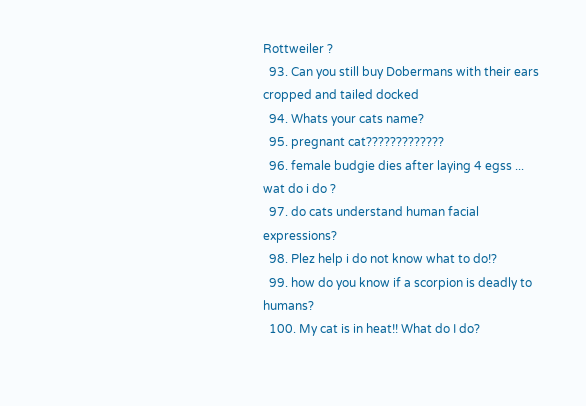Rottweiler ?
  93. Can you still buy Dobermans with their ears cropped and tailed docked
  94. Whats your cats name?
  95. pregnant cat?????????????
  96. female budgie dies after laying 4 egss ... wat do i do ?
  97. do cats understand human facial expressions?
  98. Plez help i do not know what to do!?
  99. how do you know if a scorpion is deadly to humans?
  100. My cat is in heat!! What do I do?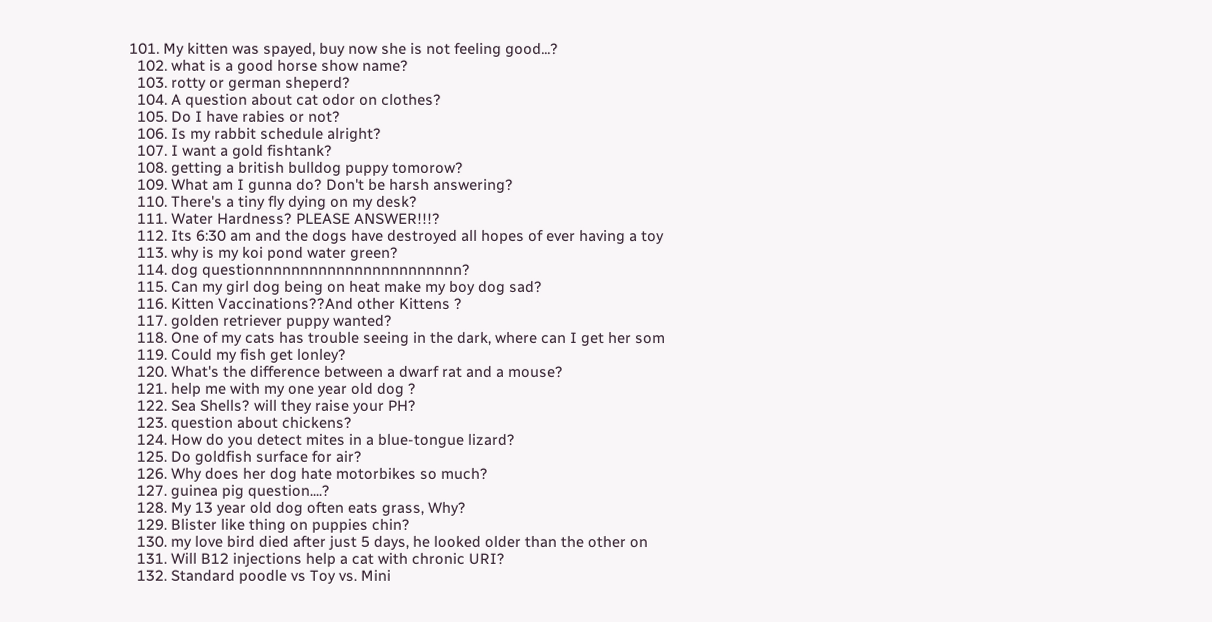101. My kitten was spayed, buy now she is not feeling good...?
  102. what is a good horse show name?
  103. rotty or german sheperd?
  104. A question about cat odor on clothes?
  105. Do I have rabies or not?
  106. Is my rabbit schedule alright?
  107. I want a gold fishtank?
  108. getting a british bulldog puppy tomorow?
  109. What am I gunna do? Don't be harsh answering?
  110. There's a tiny fly dying on my desk?
  111. Water Hardness? PLEASE ANSWER!!!?
  112. Its 6:30 am and the dogs have destroyed all hopes of ever having a toy
  113. why is my koi pond water green?
  114. dog questionnnnnnnnnnnnnnnnnnnnnnn?
  115. Can my girl dog being on heat make my boy dog sad?
  116. Kitten Vaccinations??And other Kittens ?
  117. golden retriever puppy wanted?
  118. One of my cats has trouble seeing in the dark, where can I get her som
  119. Could my fish get lonley?
  120. What's the difference between a dwarf rat and a mouse?
  121. help me with my one year old dog ?
  122. Sea Shells? will they raise your PH?
  123. question about chickens?
  124. How do you detect mites in a blue-tongue lizard?
  125. Do goldfish surface for air?
  126. Why does her dog hate motorbikes so much?
  127. guinea pig question....?
  128. My 13 year old dog often eats grass, Why?
  129. Blister like thing on puppies chin?
  130. my love bird died after just 5 days, he looked older than the other on
  131. Will B12 injections help a cat with chronic URI?
  132. Standard poodle vs Toy vs. Mini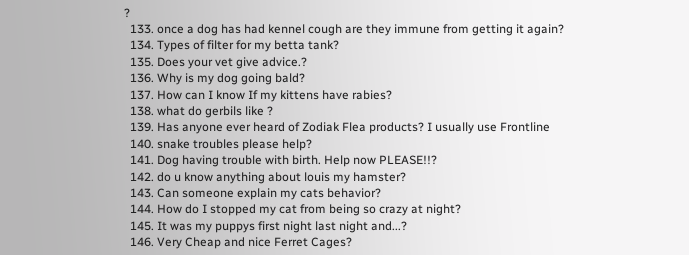?
  133. once a dog has had kennel cough are they immune from getting it again?
  134. Types of filter for my betta tank?
  135. Does your vet give advice.?
  136. Why is my dog going bald?
  137. How can I know If my kittens have rabies?
  138. what do gerbils like ?
  139. Has anyone ever heard of Zodiak Flea products? I usually use Frontline
  140. snake troubles please help?
  141. Dog having trouble with birth. Help now PLEASE!!?
  142. do u know anything about louis my hamster?
  143. Can someone explain my cats behavior?
  144. How do I stopped my cat from being so crazy at night?
  145. It was my puppys first night last night and...?
  146. Very Cheap and nice Ferret Cages?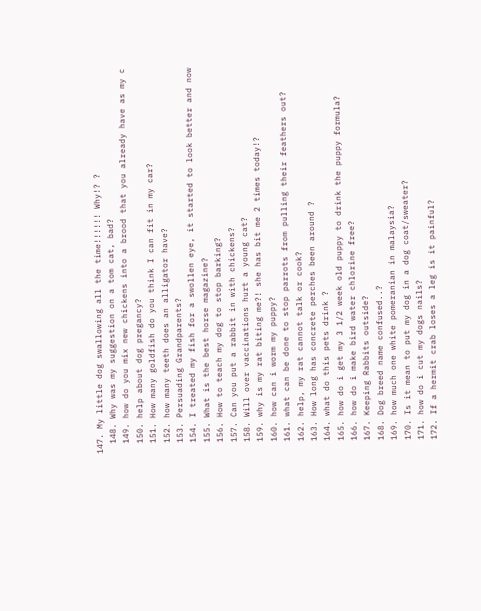147. My little dog swallowing all the time!!!!!! Why!? ?
  148. Why was my suggestion on a tom cat, bad?
  149. how do you mix new chickens into a brood that you already have as my c
  150. help about dog pregancy?
  151. How many goldfish do you think I can fit in my car?
  152. how many teeth does an alligator have?
  153. Persuading Grandparents?
  154. I treated my fish for a swollen eye, it started to look better and now
  155. What is the best horse magazine?
  156. How to teach my dog to stop barking?
  157. Can you put a rabbit in with chickens?
  158. Will over vaccinations hurt a young cat?
  159. why is my rat biting me?! she has bit me 2 times today!?
  160. how can i worm my puppy?
  161. what can be done to stop parrots from pulling their feathers out?
  162. help, my rat cannot talk or cook?
  163. How long has concrete perches been around ?
  164. what do this pets drink ?
  165. how do i get my 3 1/2 week old puppy to drink the puppy formula?
  166. how do i make bird water chlorine free?
  167. Keeping Rabbits outside?
  168. Dog breed name confused..?
  169. how much one white pomeranian in malaysia?
  170. Is it mean to put my dog in a dog coat/sweater?
  171. how do i cut my dogs nails?
  172. If a hermit crab loses a leg is it painful?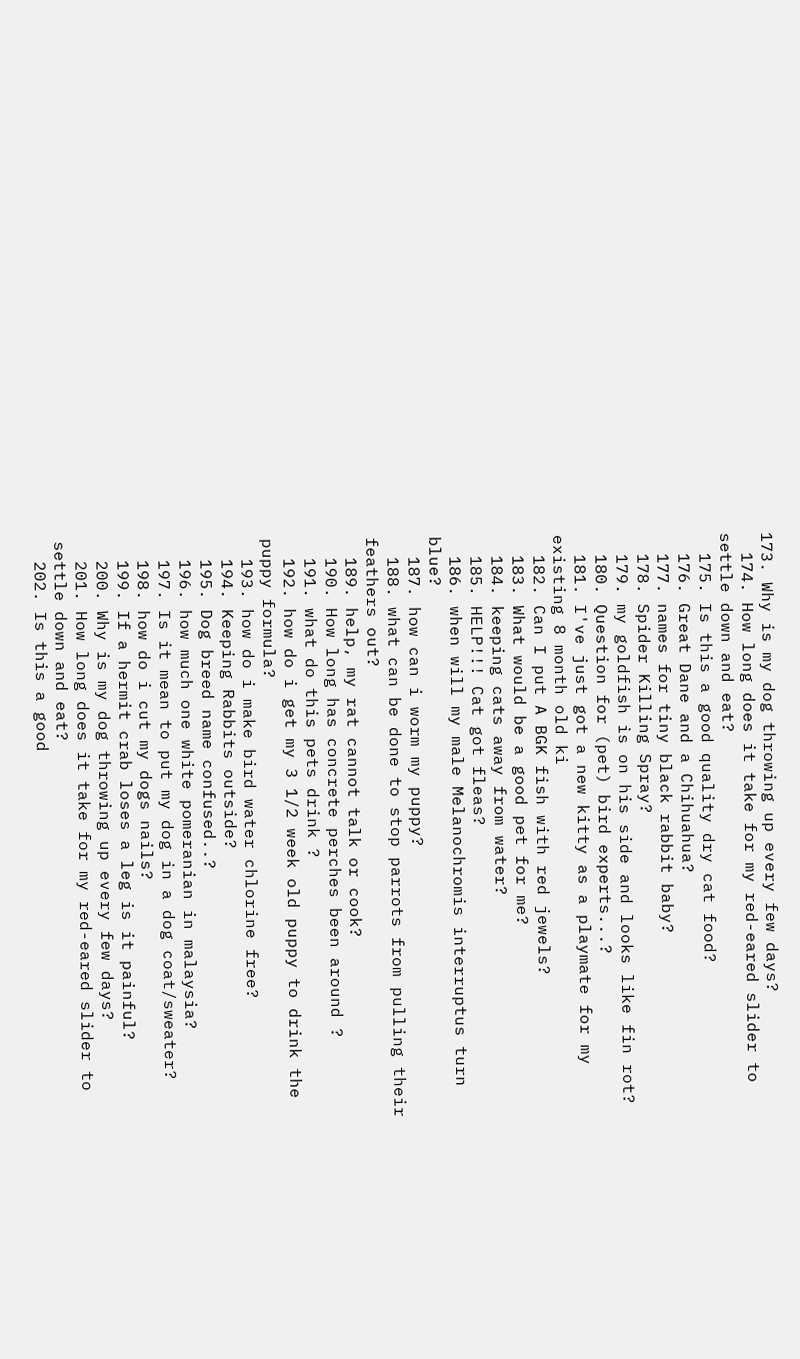173. Why is my dog throwing up every few days?
  174. How long does it take for my red-eared slider to settle down and eat?
  175. Is this a good quality dry cat food?
  176. Great Dane and a Chihuahua?
  177. names for tiny black rabbit baby?
  178. Spider Killing Spray?
  179. my goldfish is on his side and looks like fin rot?
  180. Question for (pet) bird experts...?
  181. I've just got a new kitty as a playmate for my existing 8 month old ki
  182. Can I put A BGK fish with red jewels?
  183. What would be a good pet for me?
  184. keeping cats away from water?
  185. HELP!!! Cat got fleas?
  186. when will my male Melanochromis interruptus turn blue?
  187. how can i worm my puppy?
  188. what can be done to stop parrots from pulling their feathers out?
  189. help, my rat cannot talk or cook?
  190. How long has concrete perches been around ?
  191. what do this pets drink ?
  192. how do i get my 3 1/2 week old puppy to drink the puppy formula?
  193. how do i make bird water chlorine free?
  194. Keeping Rabbits outside?
  195. Dog breed name confused..?
  196. how much one white pomeranian in malaysia?
  197. Is it mean to put my dog in a dog coat/sweater?
  198. how do i cut my dogs nails?
  199. If a hermit crab loses a leg is it painful?
  200. Why is my dog throwing up every few days?
  201. How long does it take for my red-eared slider to settle down and eat?
  202. Is this a good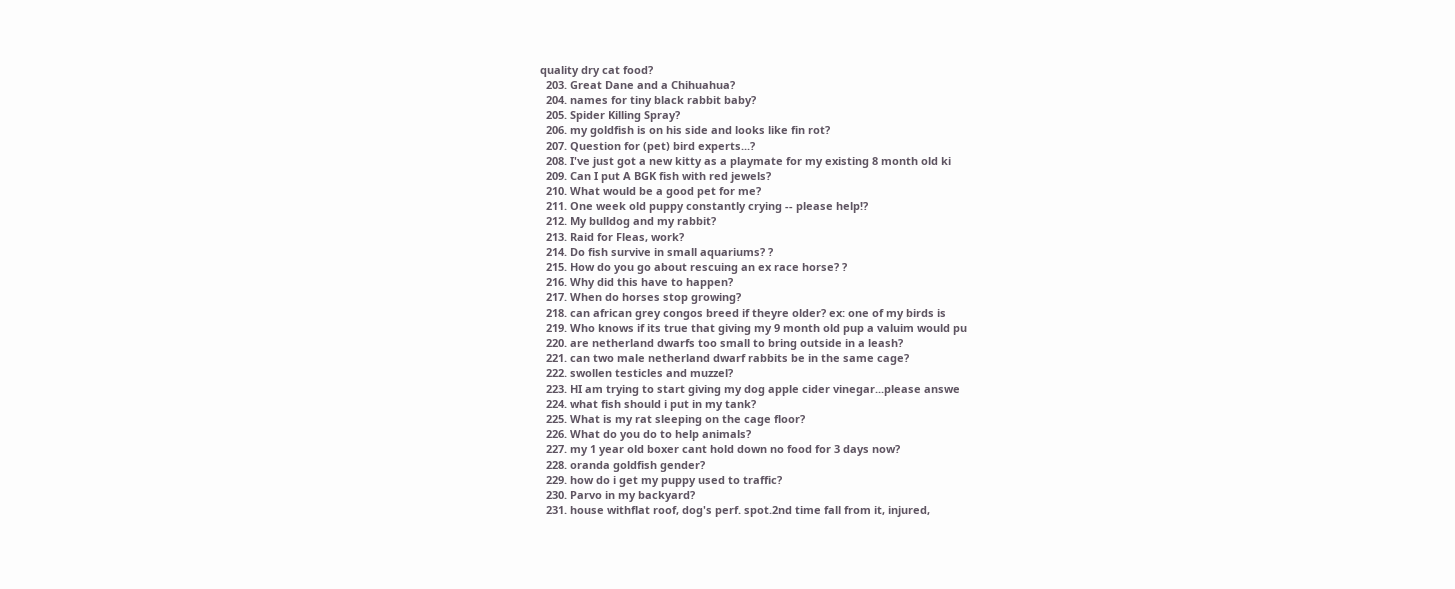quality dry cat food?
  203. Great Dane and a Chihuahua?
  204. names for tiny black rabbit baby?
  205. Spider Killing Spray?
  206. my goldfish is on his side and looks like fin rot?
  207. Question for (pet) bird experts...?
  208. I've just got a new kitty as a playmate for my existing 8 month old ki
  209. Can I put A BGK fish with red jewels?
  210. What would be a good pet for me?
  211. One week old puppy constantly crying -- please help!?
  212. My bulldog and my rabbit?
  213. Raid for Fleas, work?
  214. Do fish survive in small aquariums? ?
  215. How do you go about rescuing an ex race horse? ?
  216. Why did this have to happen?
  217. When do horses stop growing?
  218. can african grey congos breed if theyre older? ex: one of my birds is
  219. Who knows if its true that giving my 9 month old pup a valuim would pu
  220. are netherland dwarfs too small to bring outside in a leash?
  221. can two male netherland dwarf rabbits be in the same cage?
  222. swollen testicles and muzzel?
  223. HI am trying to start giving my dog apple cider vinegar...please answe
  224. what fish should i put in my tank?
  225. What is my rat sleeping on the cage floor?
  226. What do you do to help animals?
  227. my 1 year old boxer cant hold down no food for 3 days now?
  228. oranda goldfish gender?
  229. how do i get my puppy used to traffic?
  230. Parvo in my backyard?
  231. house withflat roof, dog's perf. spot.2nd time fall from it, injured,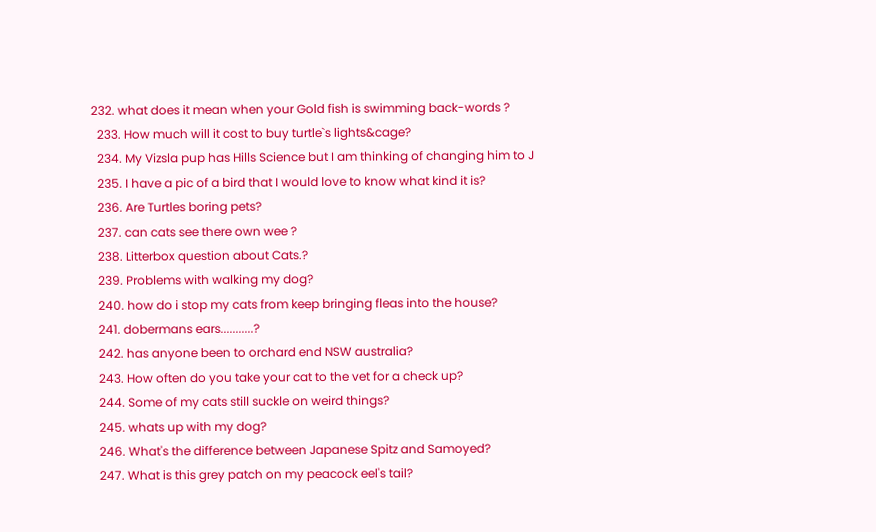232. what does it mean when your Gold fish is swimming back-words ?
  233. How much will it cost to buy turtle`s lights&cage?
  234. My Vizsla pup has Hills Science but I am thinking of changing him to J
  235. I have a pic of a bird that I would love to know what kind it is?
  236. Are Turtles boring pets?
  237. can cats see there own wee ?
  238. Litterbox question about Cats.?
  239. Problems with walking my dog?
  240. how do i stop my cats from keep bringing fleas into the house?
  241. dobermans ears...........?
  242. has anyone been to orchard end NSW australia?
  243. How often do you take your cat to the vet for a check up?
  244. Some of my cats still suckle on weird things?
  245. whats up with my dog?
  246. What's the difference between Japanese Spitz and Samoyed?
  247. What is this grey patch on my peacock eel's tail?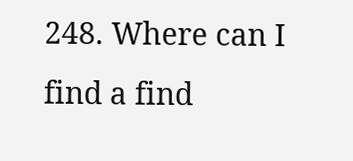248. Where can I find a find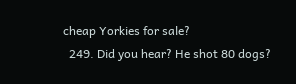cheap Yorkies for sale?
  249. Did you hear? He shot 80 dogs?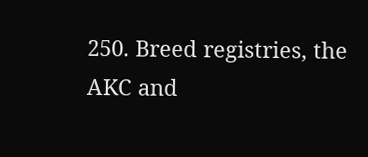250. Breed registries, the AKC and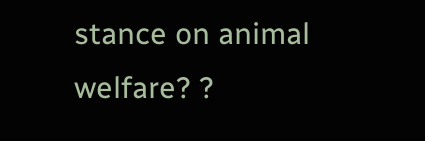stance on animal welfare? ?